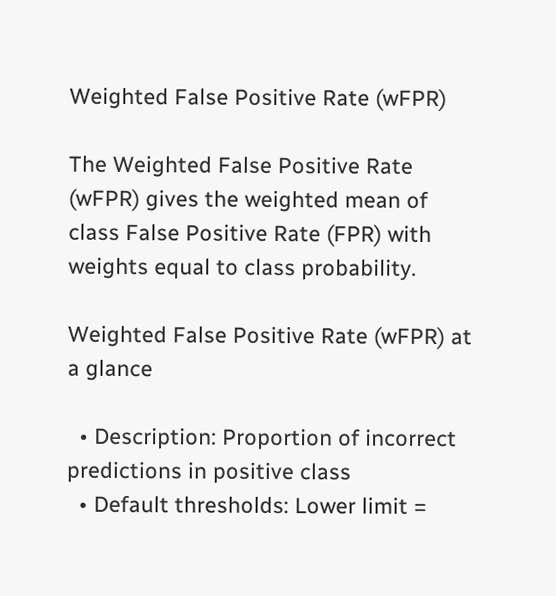Weighted False Positive Rate (wFPR)

The Weighted False Positive Rate (wFPR) gives the weighted mean of class False Positive Rate (FPR) with weights equal to class probability.

Weighted False Positive Rate (wFPR) at a glance

  • Description: Proportion of incorrect predictions in positive class
  • Default thresholds: Lower limit =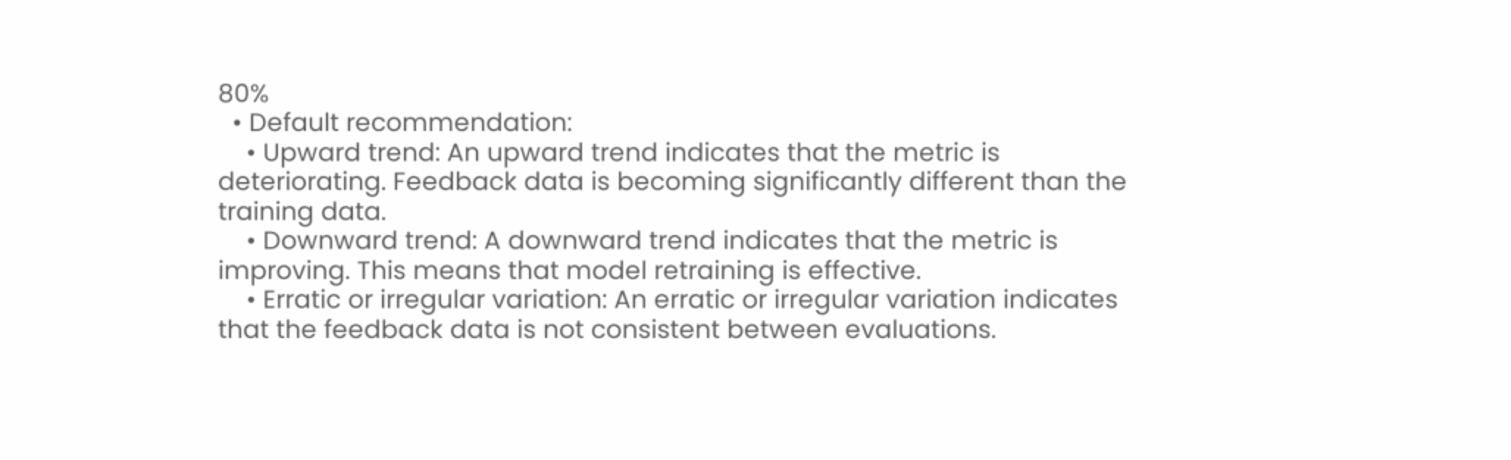80%
  • Default recommendation:
    • Upward trend: An upward trend indicates that the metric is deteriorating. Feedback data is becoming significantly different than the training data.
    • Downward trend: A downward trend indicates that the metric is improving. This means that model retraining is effective.
    • Erratic or irregular variation: An erratic or irregular variation indicates that the feedback data is not consistent between evaluations.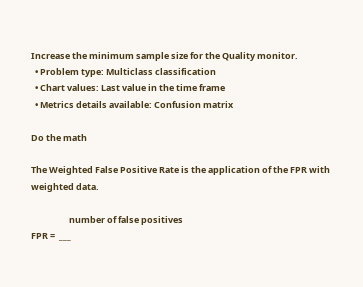Increase the minimum sample size for the Quality monitor.
  • Problem type: Multiclass classification
  • Chart values: Last value in the time frame
  • Metrics details available: Confusion matrix

Do the math

The Weighted False Positive Rate is the application of the FPR with weighted data.

                   number of false positives
FPR =  ___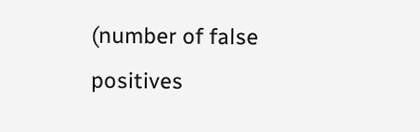(number of false positives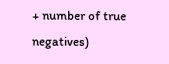+ number of true negatives)